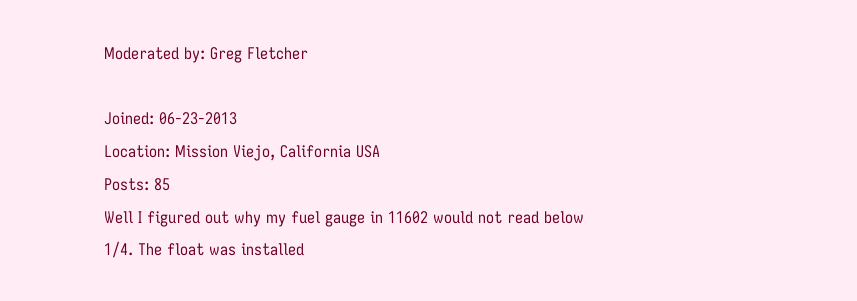Moderated by: Greg Fletcher

Joined: 06-23-2013
Location: Mission Viejo, California USA
Posts: 85
Well I figured out why my fuel gauge in 11602 would not read below 1/4. The float was installed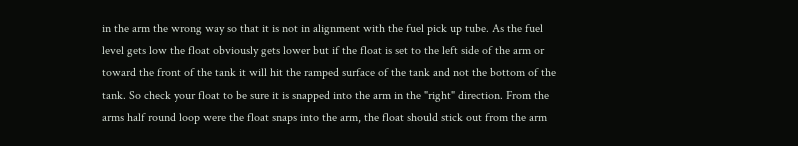in the arm the wrong way so that it is not in alignment with the fuel pick up tube. As the fuel level gets low the float obviously gets lower but if the float is set to the left side of the arm or toward the front of the tank it will hit the ramped surface of the tank and not the bottom of the tank. So check your float to be sure it is snapped into the arm in the "right" direction. From the arms half round loop were the float snaps into the arm, the float should stick out from the arm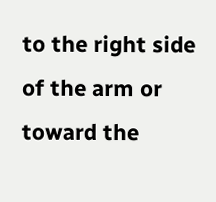to the right side of the arm or toward the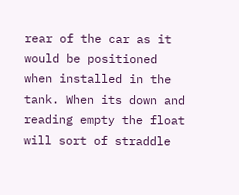rear of the car as it would be positioned when installed in the tank. When its down and reading empty the float will sort of straddle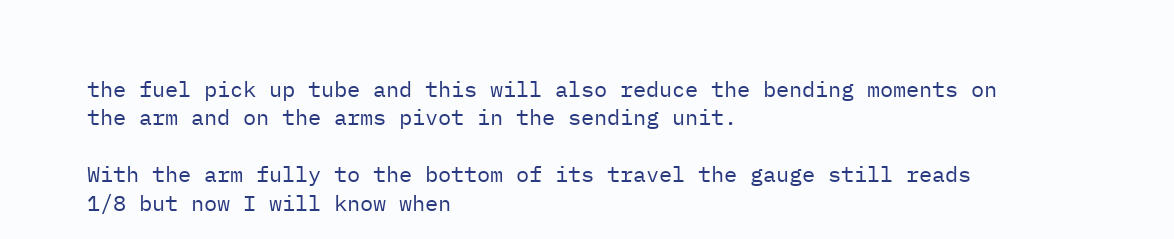the fuel pick up tube and this will also reduce the bending moments on the arm and on the arms pivot in the sending unit.

With the arm fully to the bottom of its travel the gauge still reads 1/8 but now I will know when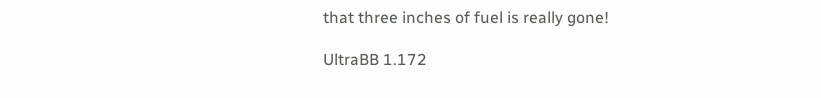that three inches of fuel is really gone!

UltraBB 1.172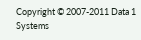Copyright © 2007-2011 Data 1 Systems